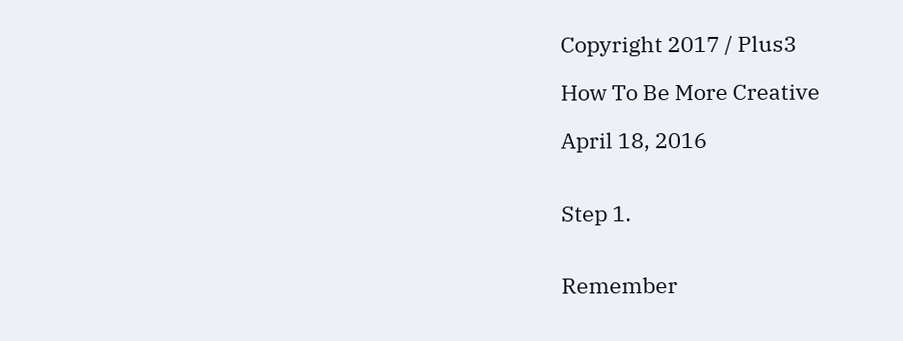Copyright 2017 / Plus3

How To Be More Creative

April 18, 2016


Step 1.


Remember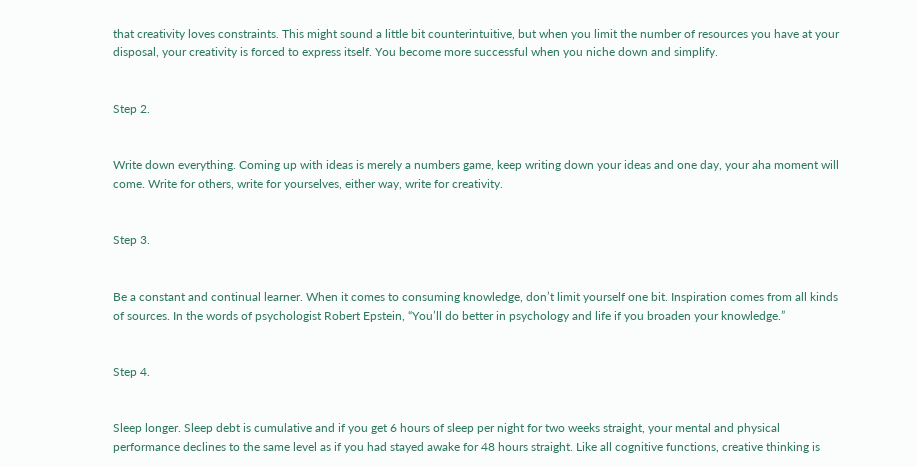that creativity loves constraints. This might sound a little bit counterintuitive, but when you limit the number of resources you have at your disposal, your creativity is forced to express itself. You become more successful when you niche down and simplify.


Step 2.


Write down everything. Coming up with ideas is merely a numbers game, keep writing down your ideas and one day, your aha moment will come. Write for others, write for yourselves, either way, write for creativity.


Step 3.


Be a constant and continual learner. When it comes to consuming knowledge, don’t limit yourself one bit. Inspiration comes from all kinds of sources. In the words of psychologist Robert Epstein, “You’ll do better in psychology and life if you broaden your knowledge.”


Step 4.


Sleep longer. Sleep debt is cumulative and if you get 6 hours of sleep per night for two weeks straight, your mental and physical performance declines to the same level as if you had stayed awake for 48 hours straight. Like all cognitive functions, creative thinking is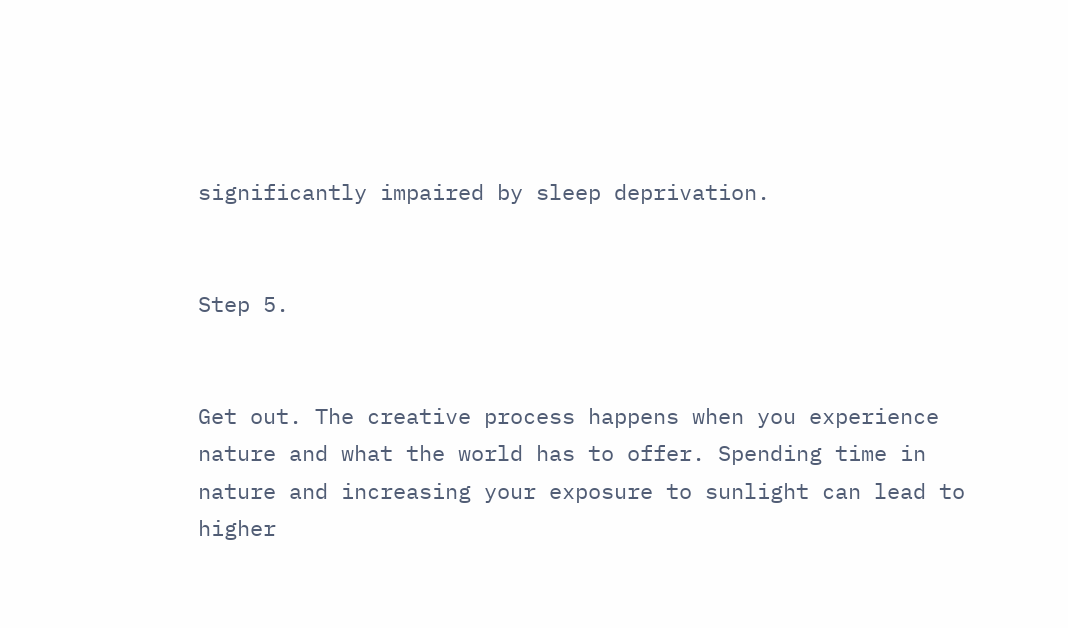significantly impaired by sleep deprivation.


Step 5.


Get out. The creative process happens when you experience nature and what the world has to offer. Spending time in nature and increasing your exposure to sunlight can lead to higher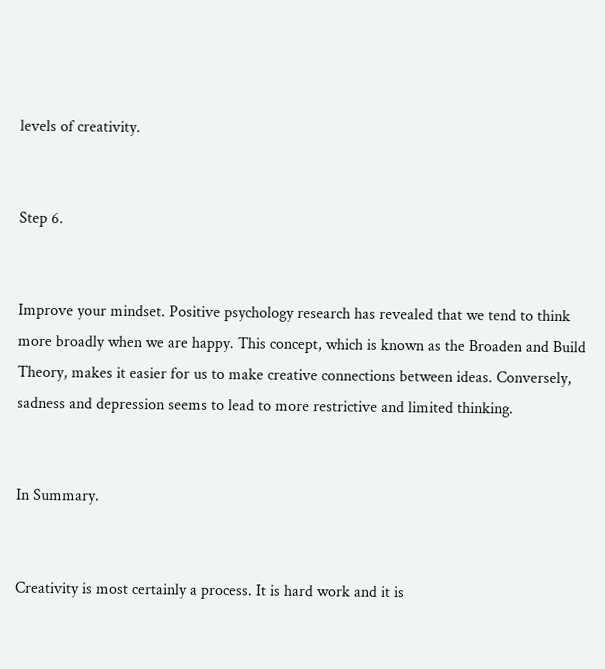levels of creativity.


Step 6.


Improve your mindset. Positive psychology research has revealed that we tend to think more broadly when we are happy. This concept, which is known as the Broaden and Build Theory, makes it easier for us to make creative connections between ideas. Conversely, sadness and depression seems to lead to more restrictive and limited thinking.


In Summary.


Creativity is most certainly a process. It is hard work and it is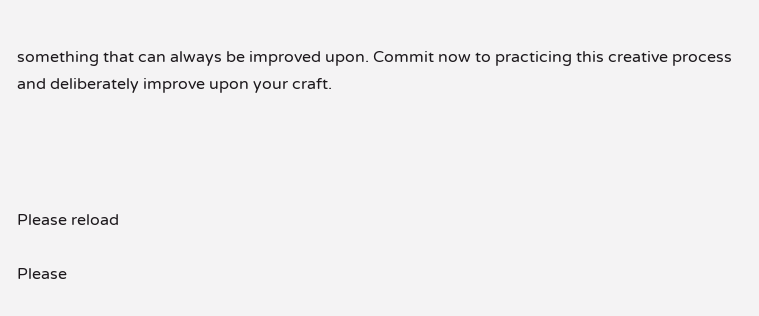something that can always be improved upon. Commit now to practicing this creative process and deliberately improve upon your craft.




Please reload

Please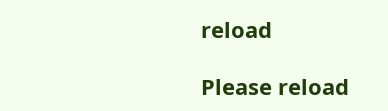reload

Please reload